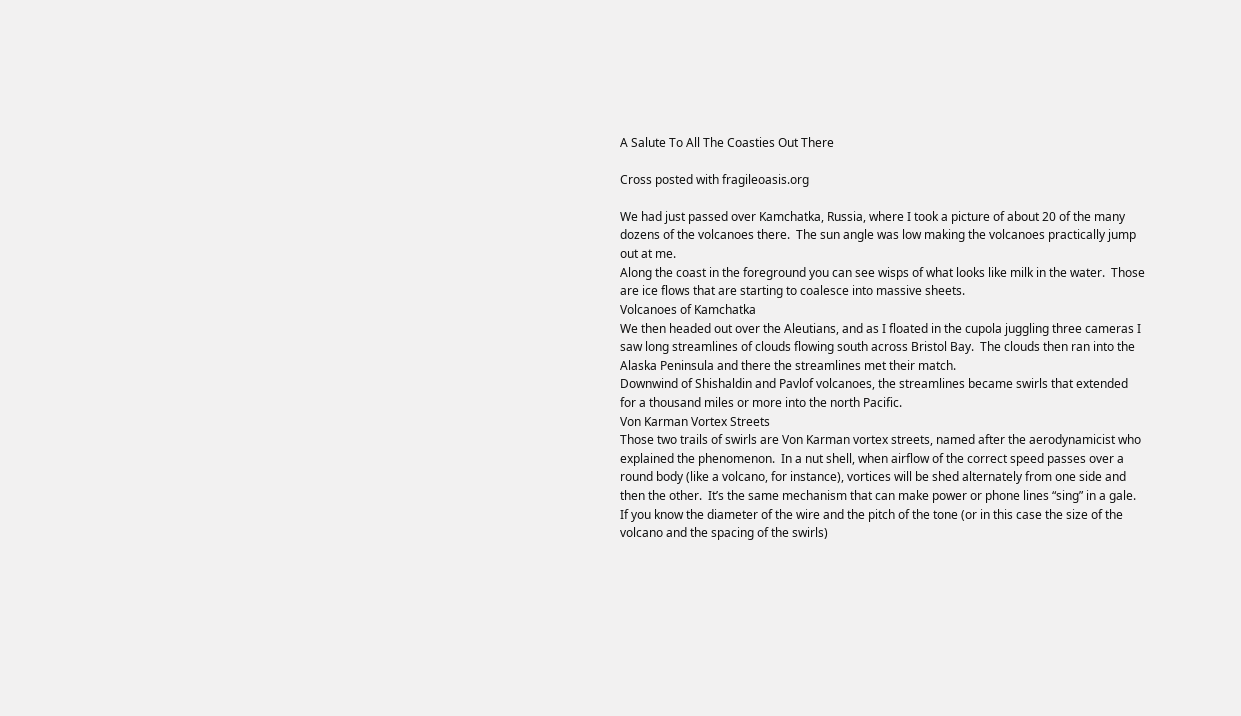A Salute To All The Coasties Out There

Cross posted with fragileoasis.org

We had just passed over Kamchatka, Russia, where I took a picture of about 20 of the many dozens of the volcanoes there.  The sun angle was low making the volcanoes practically jump out at me.
Along the coast in the foreground you can see wisps of what looks like milk in the water.  Those are ice flows that are starting to coalesce into massive sheets.
Volcanoes of Kamchatka
We then headed out over the Aleutians, and as I floated in the cupola juggling three cameras I saw long streamlines of clouds flowing south across Bristol Bay.  The clouds then ran into the Alaska Peninsula and there the streamlines met their match.
Downwind of Shishaldin and Pavlof volcanoes, the streamlines became swirls that extended for a thousand miles or more into the north Pacific.
Von Karman Vortex Streets
Those two trails of swirls are Von Karman vortex streets, named after the aerodynamicist who explained the phenomenon.  In a nut shell, when airflow of the correct speed passes over a round body (like a volcano, for instance), vortices will be shed alternately from one side and then the other.  It’s the same mechanism that can make power or phone lines “sing” in a gale.  If you know the diameter of the wire and the pitch of the tone (or in this case the size of the volcano and the spacing of the swirls)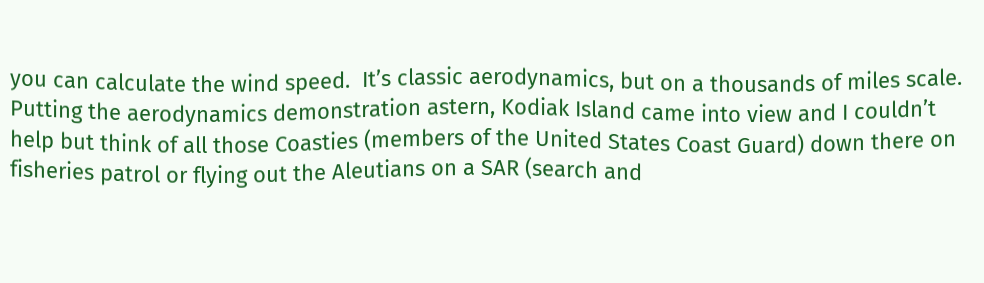you can calculate the wind speed.  It’s classic aerodynamics, but on a thousands of miles scale.
Putting the aerodynamics demonstration astern, Kodiak Island came into view and I couldn’t help but think of all those Coasties (members of the United States Coast Guard) down there on fisheries patrol or flying out the Aleutians on a SAR (search and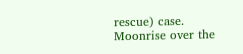rescue) case.
Moonrise over the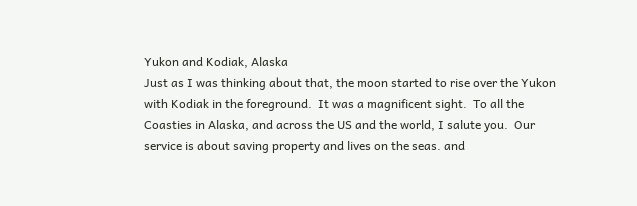Yukon and Kodiak, Alaska
Just as I was thinking about that, the moon started to rise over the Yukon with Kodiak in the foreground.  It was a magnificent sight.  To all the Coasties in Alaska, and across the US and the world, I salute you.  Our service is about saving property and lives on the seas. and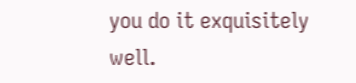you do it exquisitely well.